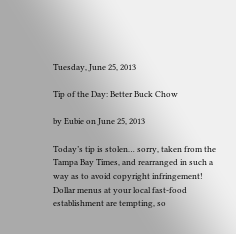Tuesday, June 25, 2013

Tip of the Day: Better Buck Chow

by Eubie on June 25, 2013

Today’s tip is stolen… sorry, taken from the Tampa Bay Times, and rearranged in such a way as to avoid copyright infringement! Dollar menus at your local fast-food establishment are tempting, so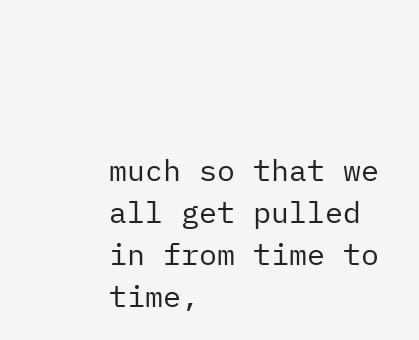much so that we all get pulled in from time to time,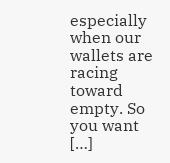especially when our wallets are racing toward empty. So you want […]